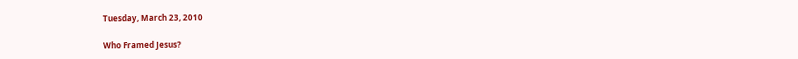Tuesday, March 23, 2010

Who Framed Jesus?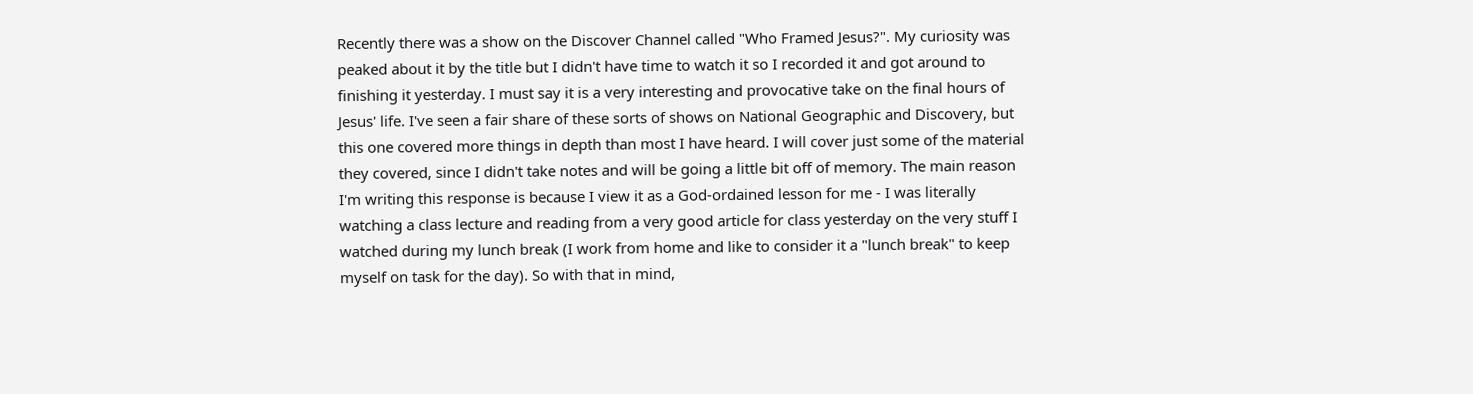Recently there was a show on the Discover Channel called "Who Framed Jesus?". My curiosity was peaked about it by the title but I didn't have time to watch it so I recorded it and got around to finishing it yesterday. I must say it is a very interesting and provocative take on the final hours of Jesus' life. I've seen a fair share of these sorts of shows on National Geographic and Discovery, but this one covered more things in depth than most I have heard. I will cover just some of the material they covered, since I didn't take notes and will be going a little bit off of memory. The main reason I'm writing this response is because I view it as a God-ordained lesson for me - I was literally watching a class lecture and reading from a very good article for class yesterday on the very stuff I watched during my lunch break (I work from home and like to consider it a "lunch break" to keep myself on task for the day). So with that in mind,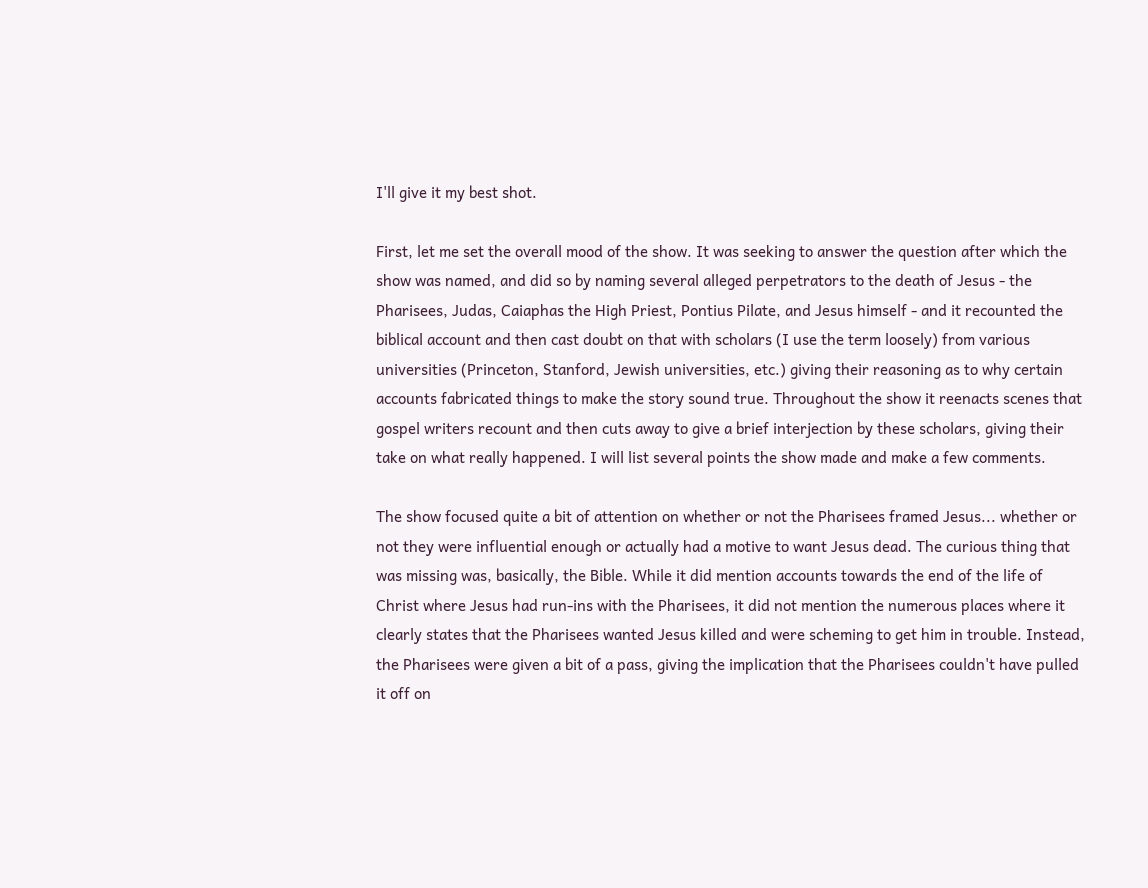I'll give it my best shot.

First, let me set the overall mood of the show. It was seeking to answer the question after which the show was named, and did so by naming several alleged perpetrators to the death of Jesus - the Pharisees, Judas, Caiaphas the High Priest, Pontius Pilate, and Jesus himself - and it recounted the biblical account and then cast doubt on that with scholars (I use the term loosely) from various universities (Princeton, Stanford, Jewish universities, etc.) giving their reasoning as to why certain accounts fabricated things to make the story sound true. Throughout the show it reenacts scenes that gospel writers recount and then cuts away to give a brief interjection by these scholars, giving their take on what really happened. I will list several points the show made and make a few comments.

The show focused quite a bit of attention on whether or not the Pharisees framed Jesus... whether or not they were influential enough or actually had a motive to want Jesus dead. The curious thing that was missing was, basically, the Bible. While it did mention accounts towards the end of the life of Christ where Jesus had run-ins with the Pharisees, it did not mention the numerous places where it clearly states that the Pharisees wanted Jesus killed and were scheming to get him in trouble. Instead, the Pharisees were given a bit of a pass, giving the implication that the Pharisees couldn't have pulled it off on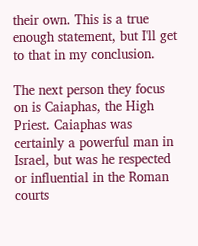their own. This is a true enough statement, but I'll get to that in my conclusion.

The next person they focus on is Caiaphas, the High Priest. Caiaphas was certainly a powerful man in Israel, but was he respected or influential in the Roman courts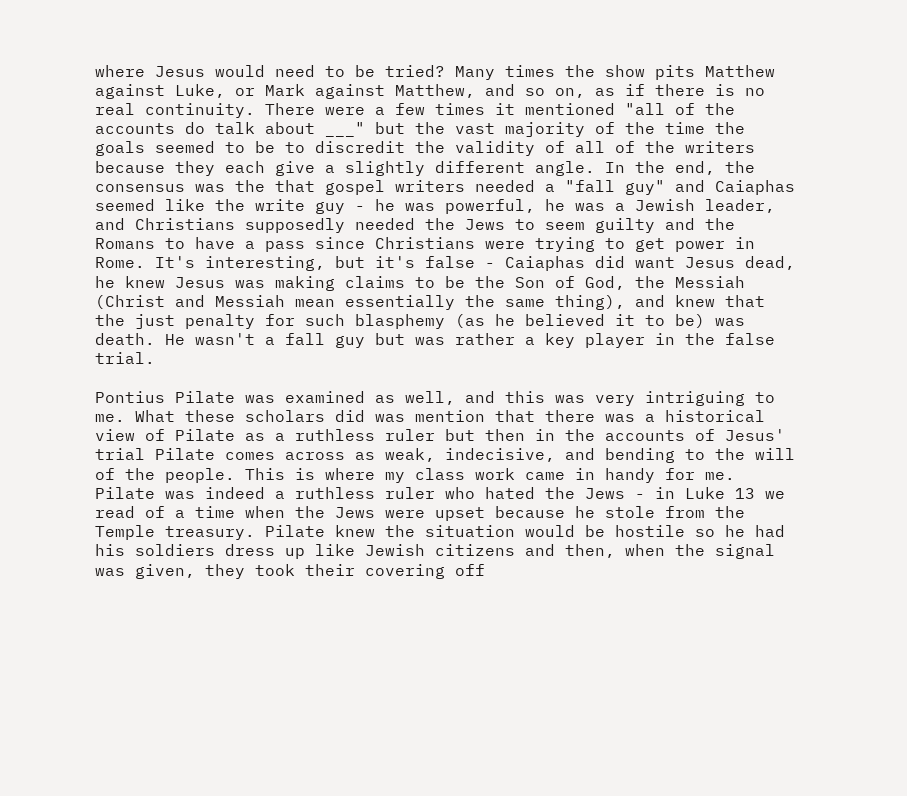where Jesus would need to be tried? Many times the show pits Matthew against Luke, or Mark against Matthew, and so on, as if there is no real continuity. There were a few times it mentioned "all of the accounts do talk about ___" but the vast majority of the time the goals seemed to be to discredit the validity of all of the writers because they each give a slightly different angle. In the end, the consensus was the that gospel writers needed a "fall guy" and Caiaphas seemed like the write guy - he was powerful, he was a Jewish leader, and Christians supposedly needed the Jews to seem guilty and the Romans to have a pass since Christians were trying to get power in Rome. It's interesting, but it's false - Caiaphas did want Jesus dead, he knew Jesus was making claims to be the Son of God, the Messiah (Christ and Messiah mean essentially the same thing), and knew that the just penalty for such blasphemy (as he believed it to be) was death. He wasn't a fall guy but was rather a key player in the false trial.

Pontius Pilate was examined as well, and this was very intriguing to me. What these scholars did was mention that there was a historical view of Pilate as a ruthless ruler but then in the accounts of Jesus' trial Pilate comes across as weak, indecisive, and bending to the will of the people. This is where my class work came in handy for me. Pilate was indeed a ruthless ruler who hated the Jews - in Luke 13 we read of a time when the Jews were upset because he stole from the Temple treasury. Pilate knew the situation would be hostile so he had his soldiers dress up like Jewish citizens and then, when the signal was given, they took their covering off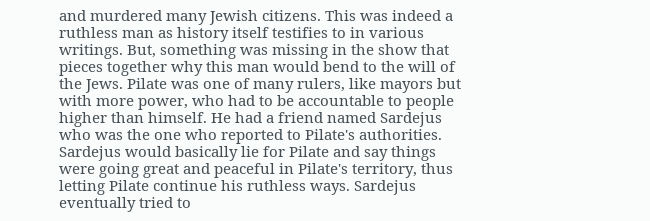and murdered many Jewish citizens. This was indeed a ruthless man as history itself testifies to in various writings. But, something was missing in the show that pieces together why this man would bend to the will of the Jews. Pilate was one of many rulers, like mayors but with more power, who had to be accountable to people higher than himself. He had a friend named Sardejus who was the one who reported to Pilate's authorities. Sardejus would basically lie for Pilate and say things were going great and peaceful in Pilate's territory, thus letting Pilate continue his ruthless ways. Sardejus eventually tried to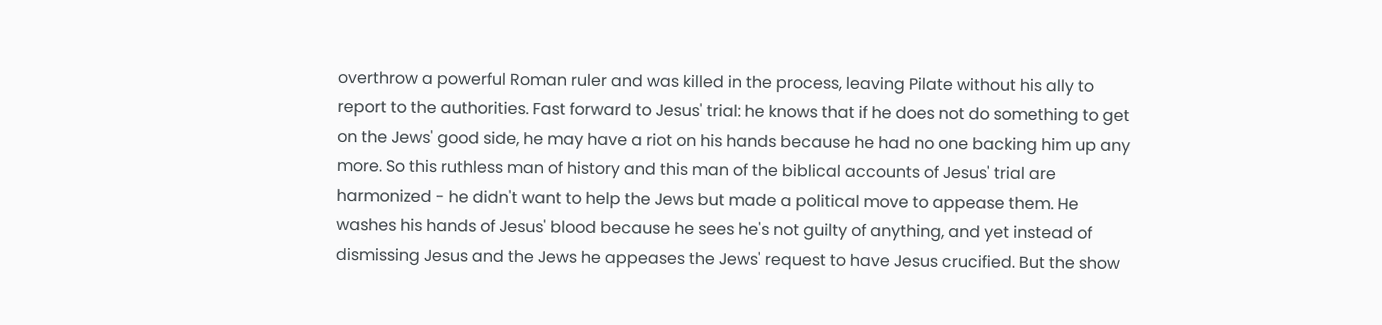overthrow a powerful Roman ruler and was killed in the process, leaving Pilate without his ally to report to the authorities. Fast forward to Jesus' trial: he knows that if he does not do something to get on the Jews' good side, he may have a riot on his hands because he had no one backing him up any more. So this ruthless man of history and this man of the biblical accounts of Jesus' trial are harmonized - he didn't want to help the Jews but made a political move to appease them. He washes his hands of Jesus' blood because he sees he's not guilty of anything, and yet instead of dismissing Jesus and the Jews he appeases the Jews' request to have Jesus crucified. But the show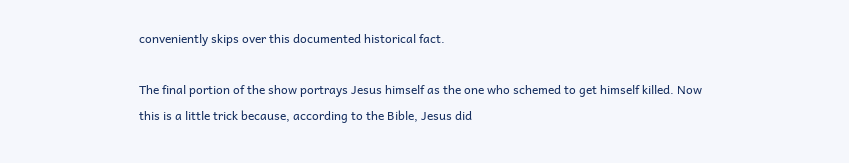conveniently skips over this documented historical fact.

The final portion of the show portrays Jesus himself as the one who schemed to get himself killed. Now this is a little trick because, according to the Bible, Jesus did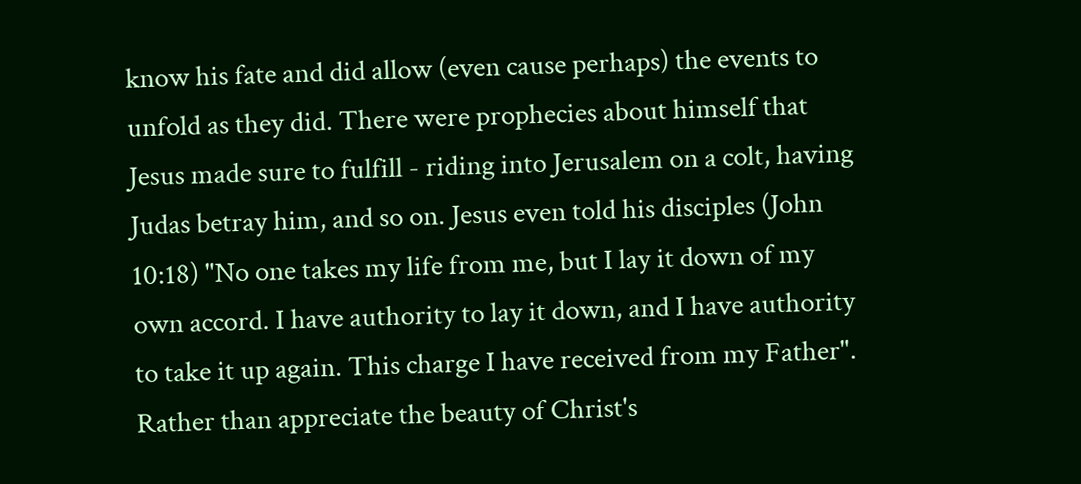know his fate and did allow (even cause perhaps) the events to unfold as they did. There were prophecies about himself that Jesus made sure to fulfill - riding into Jerusalem on a colt, having Judas betray him, and so on. Jesus even told his disciples (John 10:18) "No one takes my life from me, but I lay it down of my own accord. I have authority to lay it down, and I have authority to take it up again. This charge I have received from my Father". Rather than appreciate the beauty of Christ's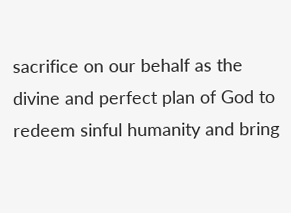sacrifice on our behalf as the divine and perfect plan of God to redeem sinful humanity and bring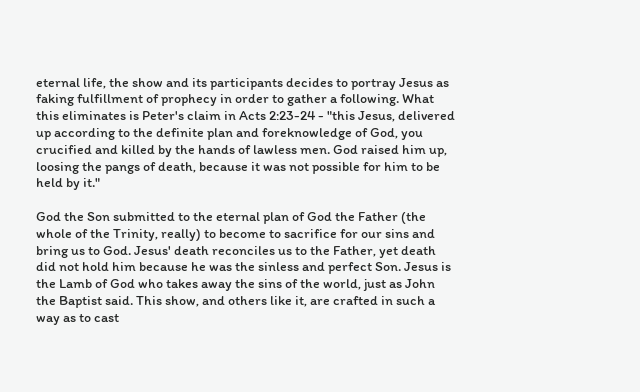eternal life, the show and its participants decides to portray Jesus as faking fulfillment of prophecy in order to gather a following. What this eliminates is Peter's claim in Acts 2:23-24 - "this Jesus, delivered up according to the definite plan and foreknowledge of God, you crucified and killed by the hands of lawless men. God raised him up, loosing the pangs of death, because it was not possible for him to be held by it."

God the Son submitted to the eternal plan of God the Father (the whole of the Trinity, really) to become to sacrifice for our sins and bring us to God. Jesus' death reconciles us to the Father, yet death did not hold him because he was the sinless and perfect Son. Jesus is the Lamb of God who takes away the sins of the world, just as John the Baptist said. This show, and others like it, are crafted in such a way as to cast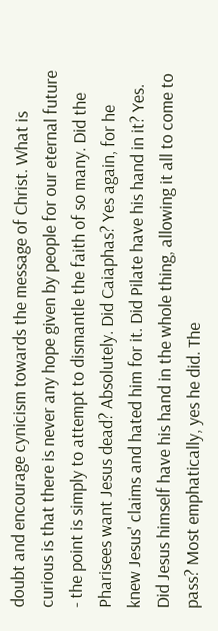doubt and encourage cynicism towards the message of Christ. What is curious is that there is never any hope given by people for our eternal future - the point is simply to attempt to dismantle the faith of so many. Did the Pharisees want Jesus dead? Absolutely. Did Caiaphas? Yes again, for he knew Jesus' claims and hated him for it. Did Pilate have his hand in it? Yes. Did Jesus himself have his hand in the whole thing, allowing it all to come to pass? Most emphatically, yes he did. The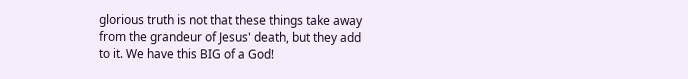glorious truth is not that these things take away from the grandeur of Jesus' death, but they add to it. We have this BIG of a God!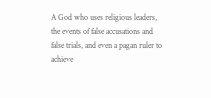A God who uses religious leaders, the events of false accusations and false trials, and even a pagan ruler to achieve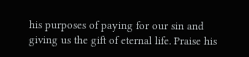his purposes of paying for our sin and giving us the gift of eternal life. Praise his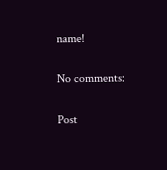name!

No comments:

Post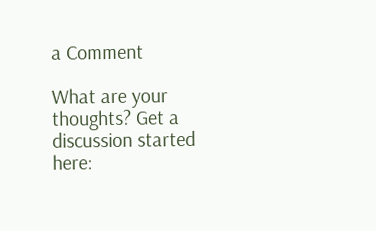a Comment

What are your thoughts? Get a discussion started here: